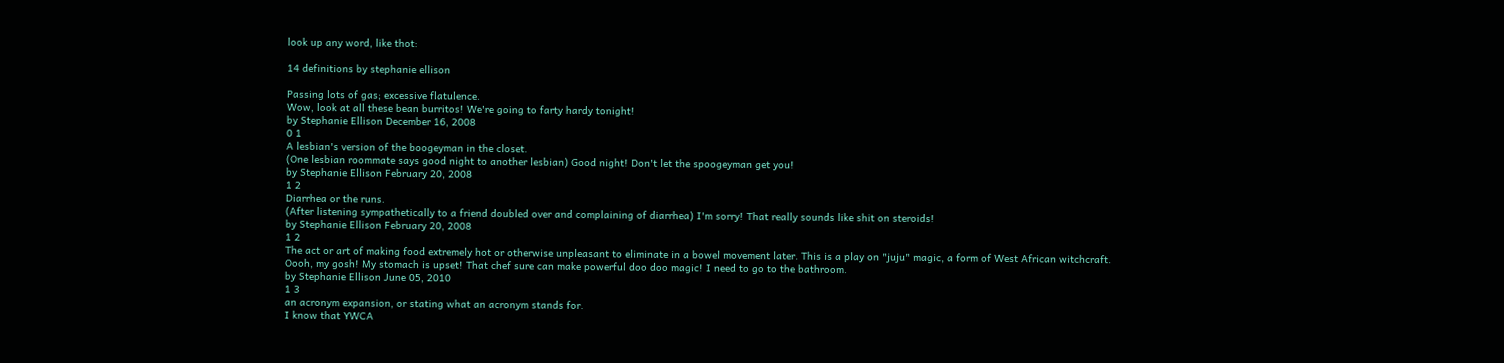look up any word, like thot:

14 definitions by stephanie ellison

Passing lots of gas; excessive flatulence.
Wow, look at all these bean burritos! We're going to farty hardy tonight!
by Stephanie Ellison December 16, 2008
0 1
A lesbian's version of the boogeyman in the closet.
(One lesbian roommate says good night to another lesbian) Good night! Don't let the spoogeyman get you!
by Stephanie Ellison February 20, 2008
1 2
Diarrhea or the runs.
(After listening sympathetically to a friend doubled over and complaining of diarrhea) I'm sorry! That really sounds like shit on steroids!
by Stephanie Ellison February 20, 2008
1 2
The act or art of making food extremely hot or otherwise unpleasant to eliminate in a bowel movement later. This is a play on "juju" magic, a form of West African witchcraft.
Oooh, my gosh! My stomach is upset! That chef sure can make powerful doo doo magic! I need to go to the bathroom.
by Stephanie Ellison June 05, 2010
1 3
an acronym expansion, or stating what an acronym stands for.
I know that YWCA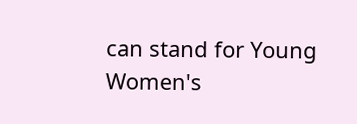can stand for Young Women's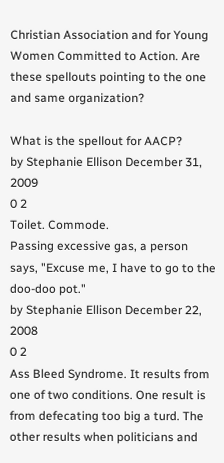Christian Association and for Young Women Committed to Action. Are these spellouts pointing to the one and same organization?

What is the spellout for AACP?
by Stephanie Ellison December 31, 2009
0 2
Toilet. Commode.
Passing excessive gas, a person says, "Excuse me, I have to go to the doo-doo pot."
by Stephanie Ellison December 22, 2008
0 2
Ass Bleed Syndrome. It results from one of two conditions. One result is from defecating too big a turd. The other results when politicians and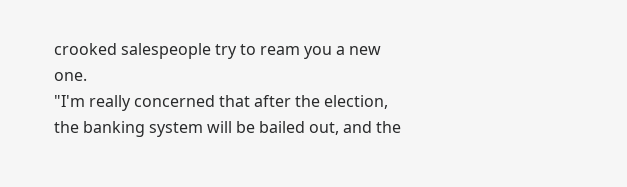crooked salespeople try to ream you a new one.
"I'm really concerned that after the election, the banking system will be bailed out, and the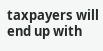taxpayers will end up with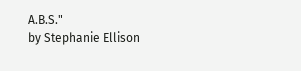A.B.S."
by Stephanie Ellison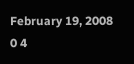February 19, 2008
0 4